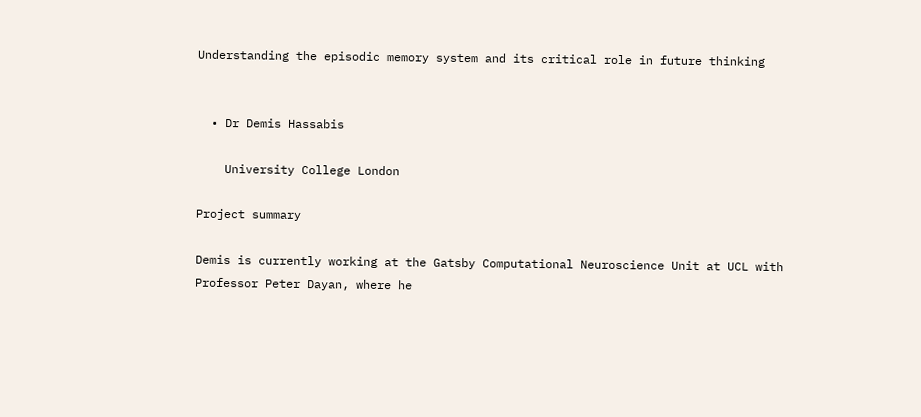Understanding the episodic memory system and its critical role in future thinking


  • Dr Demis Hassabis

    University College London

Project summary

Demis is currently working at the Gatsby Computational Neuroscience Unit at UCL with Professor Peter Dayan, where he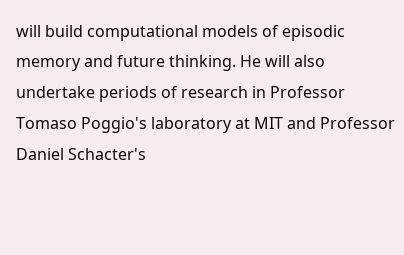will build computational models of episodic memory and future thinking. He will also undertake periods of research in Professor Tomaso Poggio's laboratory at MIT and Professor Daniel Schacter's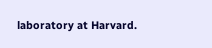laboratory at Harvard.